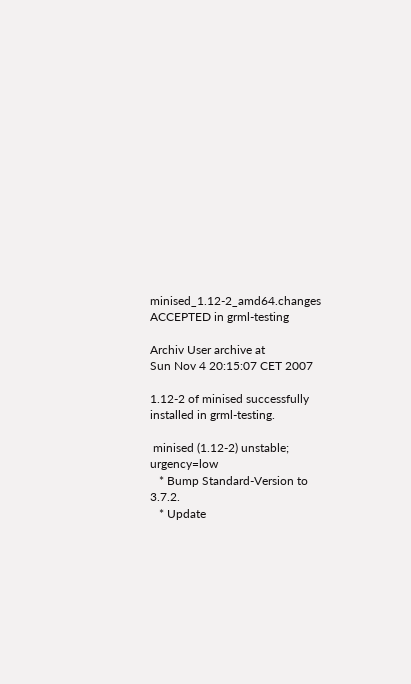minised_1.12-2_amd64.changes ACCEPTED in grml-testing

Archiv User archive at
Sun Nov 4 20:15:07 CET 2007

1.12-2 of minised successfully installed in grml-testing.

 minised (1.12-2) unstable; urgency=low
   * Bump Standard-Version to 3.7.2.
   * Update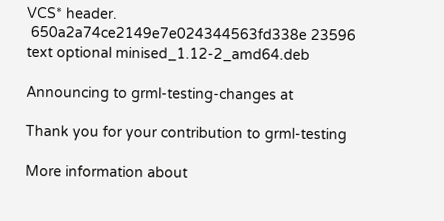VCS* header.
 650a2a74ce2149e7e024344563fd338e 23596 text optional minised_1.12-2_amd64.deb

Announcing to grml-testing-changes at

Thank you for your contribution to grml-testing

More information about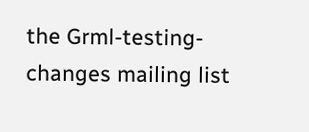the Grml-testing-changes mailing list